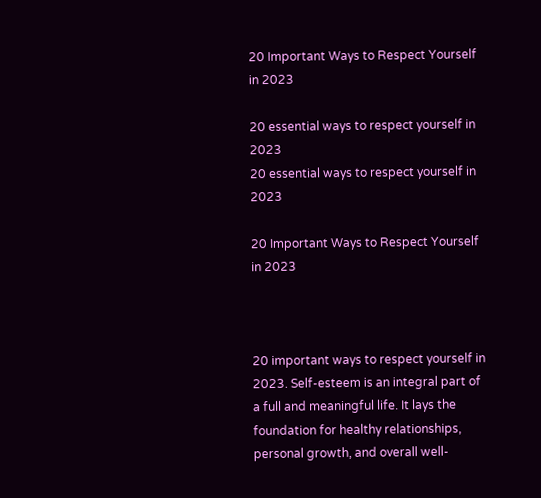20 Important Ways to Respect Yourself in 2023

20 essential ways to respect yourself in 2023
20 essential ways to respect yourself in 2023

20 Important Ways to Respect Yourself in 2023



20 important ways to respect yourself in 2023. Self-esteem is an integral part of a full and meaningful life. It lays the foundation for healthy relationships, personal growth, and overall well-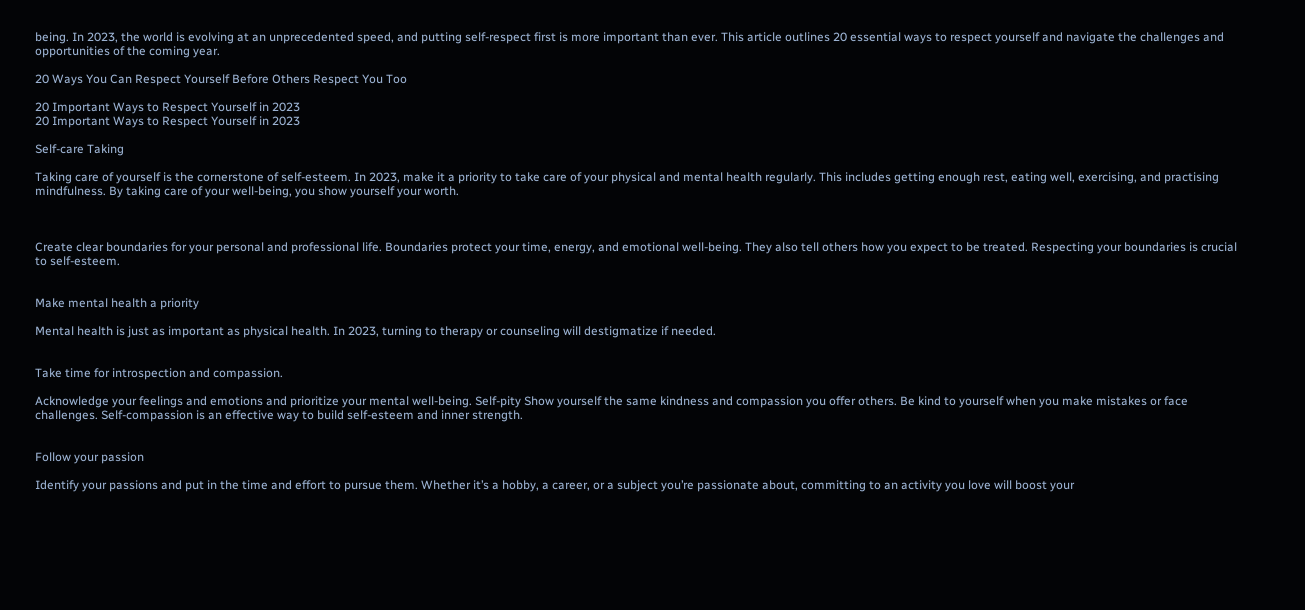being. In 2023, the world is evolving at an unprecedented speed, and putting self-respect first is more important than ever. This article outlines 20 essential ways to respect yourself and navigate the challenges and opportunities of the coming year.

20 Ways You Can Respect Yourself Before Others Respect You Too

20 Important Ways to Respect Yourself in 2023
20 Important Ways to Respect Yourself in 2023

Self-care Taking

Taking care of yourself is the cornerstone of self-esteem. In 2023, make it a priority to take care of your physical and mental health regularly. This includes getting enough rest, eating well, exercising, and practising mindfulness. By taking care of your well-being, you show yourself your worth.



Create clear boundaries for your personal and professional life. Boundaries protect your time, energy, and emotional well-being. They also tell others how you expect to be treated. Respecting your boundaries is crucial to self-esteem.


Make mental health a priority

Mental health is just as important as physical health. In 2023, turning to therapy or counseling will destigmatize if needed.


Take time for introspection and compassion.

Acknowledge your feelings and emotions and prioritize your mental well-being. Self-pity Show yourself the same kindness and compassion you offer others. Be kind to yourself when you make mistakes or face challenges. Self-compassion is an effective way to build self-esteem and inner strength.


Follow your passion

Identify your passions and put in the time and effort to pursue them. Whether it’s a hobby, a career, or a subject you’re passionate about, committing to an activity you love will boost your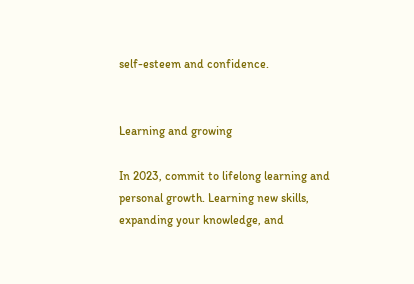self-esteem and confidence.


Learning and growing

In 2023, commit to lifelong learning and personal growth. Learning new skills, expanding your knowledge, and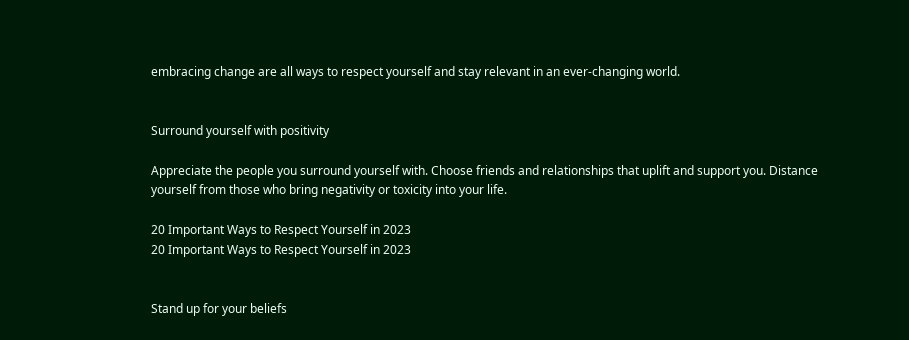embracing change are all ways to respect yourself and stay relevant in an ever-changing world.


Surround yourself with positivity

Appreciate the people you surround yourself with. Choose friends and relationships that uplift and support you. Distance yourself from those who bring negativity or toxicity into your life.

20 Important Ways to Respect Yourself in 2023
20 Important Ways to Respect Yourself in 2023


Stand up for your beliefs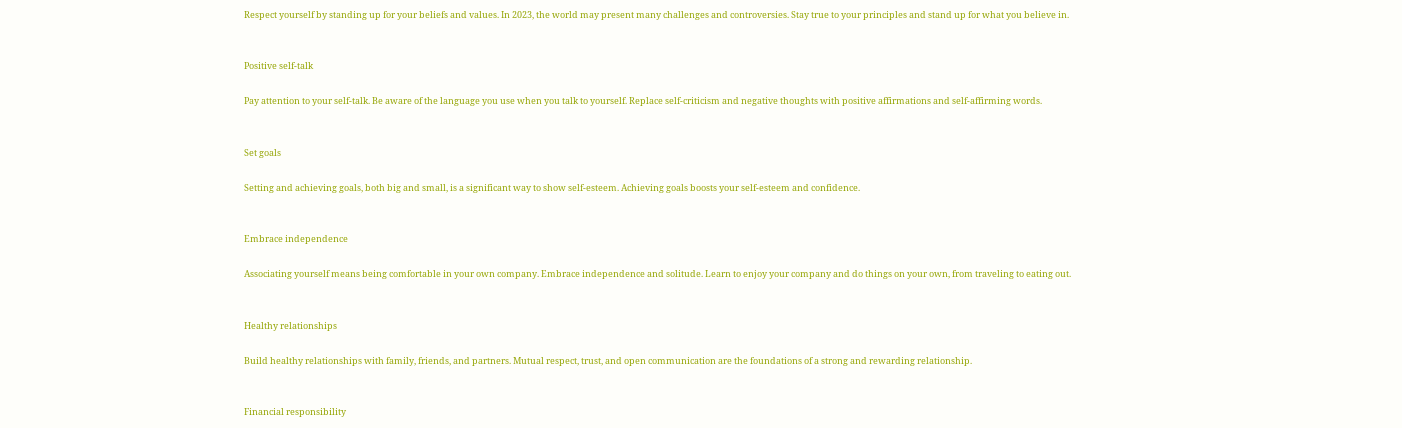Respect yourself by standing up for your beliefs and values. In 2023, the world may present many challenges and controversies. Stay true to your principles and stand up for what you believe in.


Positive self-talk

Pay attention to your self-talk. Be aware of the language you use when you talk to yourself. Replace self-criticism and negative thoughts with positive affirmations and self-affirming words.


Set goals

Setting and achieving goals, both big and small, is a significant way to show self-esteem. Achieving goals boosts your self-esteem and confidence.


Embrace independence

Associating yourself means being comfortable in your own company. Embrace independence and solitude. Learn to enjoy your company and do things on your own, from traveling to eating out.


Healthy relationships

Build healthy relationships with family, friends, and partners. Mutual respect, trust, and open communication are the foundations of a strong and rewarding relationship.


Financial responsibility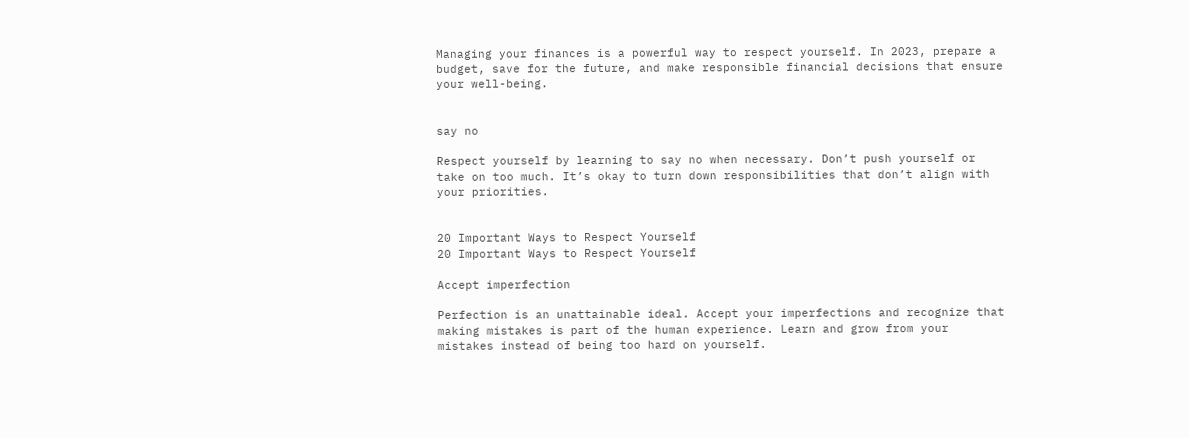Managing your finances is a powerful way to respect yourself. In 2023, prepare a budget, save for the future, and make responsible financial decisions that ensure your well-being.


say no

Respect yourself by learning to say no when necessary. Don’t push yourself or take on too much. It’s okay to turn down responsibilities that don’t align with your priorities.


20 Important Ways to Respect Yourself
20 Important Ways to Respect Yourself

Accept imperfection

Perfection is an unattainable ideal. Accept your imperfections and recognize that making mistakes is part of the human experience. Learn and grow from your mistakes instead of being too hard on yourself.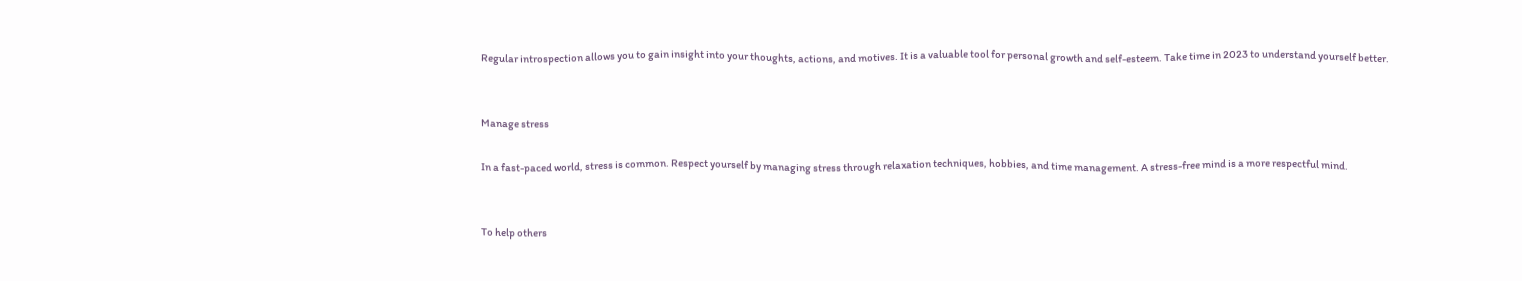Regular introspection allows you to gain insight into your thoughts, actions, and motives. It is a valuable tool for personal growth and self-esteem. Take time in 2023 to understand yourself better.


Manage stress

In a fast-paced world, stress is common. Respect yourself by managing stress through relaxation techniques, hobbies, and time management. A stress-free mind is a more respectful mind.


To help others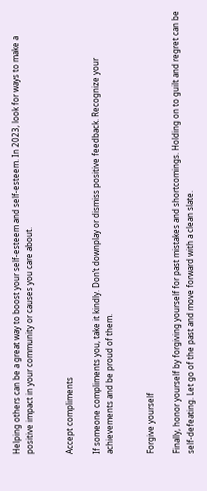Helping others can be a great way to boost your self-esteem and self-esteem. In 2023, look for ways to make a positive impact in your community or causes you care about.


Accept compliments

If someone compliments you, take it kindly. Don’t downplay or dismiss positive feedback. Recognize your achievements and be proud of them.


Forgive yourself

Finally, honor yourself by forgiving yourself for past mistakes and shortcomings. Holding on to guilt and regret can be self-defeating. Let go of the past and move forward with a clean slate.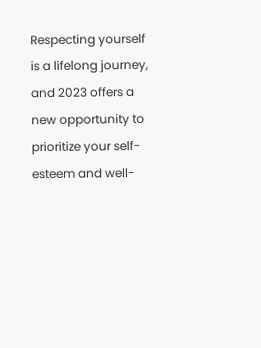Respecting yourself is a lifelong journey, and 2023 offers a new opportunity to prioritize your self-esteem and well-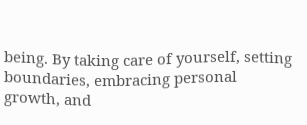being. By taking care of yourself, setting boundaries, embracing personal growth, and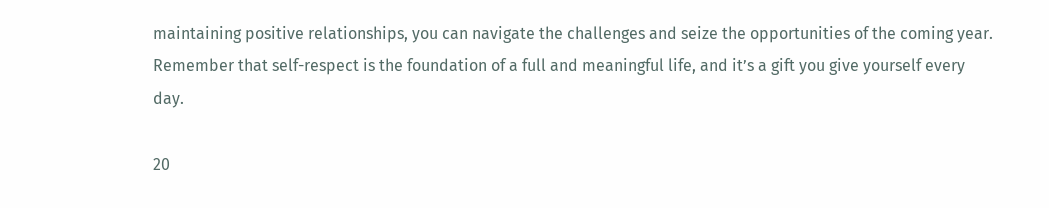maintaining positive relationships, you can navigate the challenges and seize the opportunities of the coming year. Remember that self-respect is the foundation of a full and meaningful life, and it’s a gift you give yourself every day.

20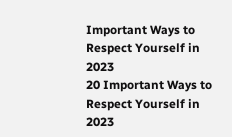Important Ways to Respect Yourself in 2023
20 Important Ways to Respect Yourself in 2023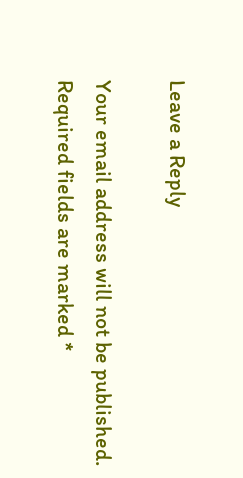Leave a Reply

Your email address will not be published. Required fields are marked *